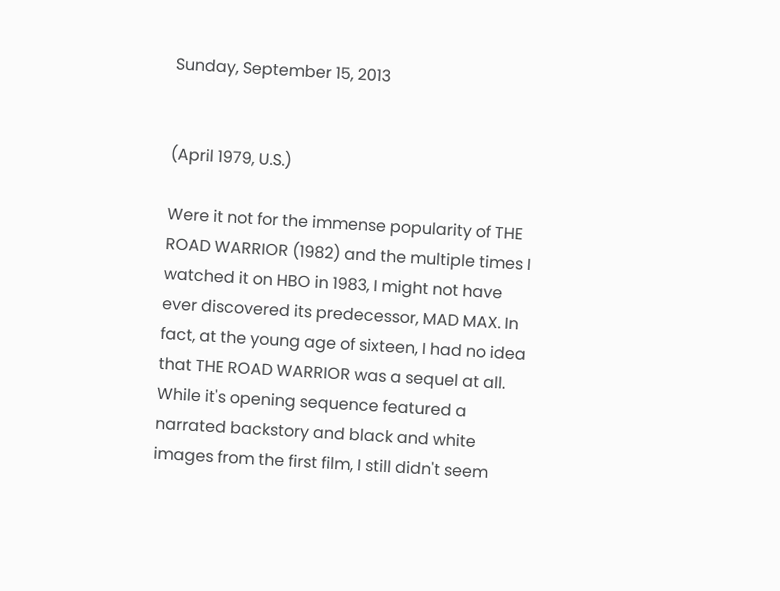Sunday, September 15, 2013


(April 1979, U.S.)

Were it not for the immense popularity of THE ROAD WARRIOR (1982) and the multiple times I watched it on HBO in 1983, I might not have ever discovered its predecessor, MAD MAX. In fact, at the young age of sixteen, I had no idea that THE ROAD WARRIOR was a sequel at all. While it's opening sequence featured a narrated backstory and black and white images from the first film, I still didn't seem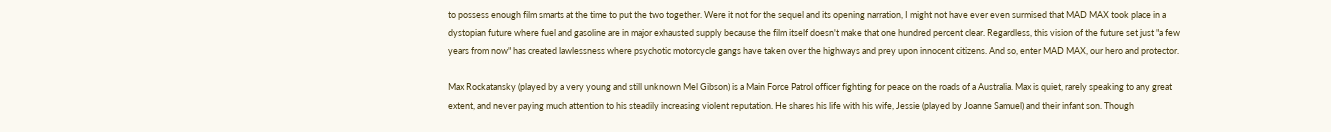to possess enough film smarts at the time to put the two together. Were it not for the sequel and its opening narration, I might not have ever even surmised that MAD MAX took place in a dystopian future where fuel and gasoline are in major exhausted supply because the film itself doesn't make that one hundred percent clear. Regardless, this vision of the future set just "a few years from now" has created lawlessness where psychotic motorcycle gangs have taken over the highways and prey upon innocent citizens. And so, enter MAD MAX, our hero and protector.

Max Rockatansky (played by a very young and still unknown Mel Gibson) is a Main Force Patrol officer fighting for peace on the roads of a Australia. Max is quiet, rarely speaking to any great extent, and never paying much attention to his steadily increasing violent reputation. He shares his life with his wife, Jessie (played by Joanne Samuel) and their infant son. Though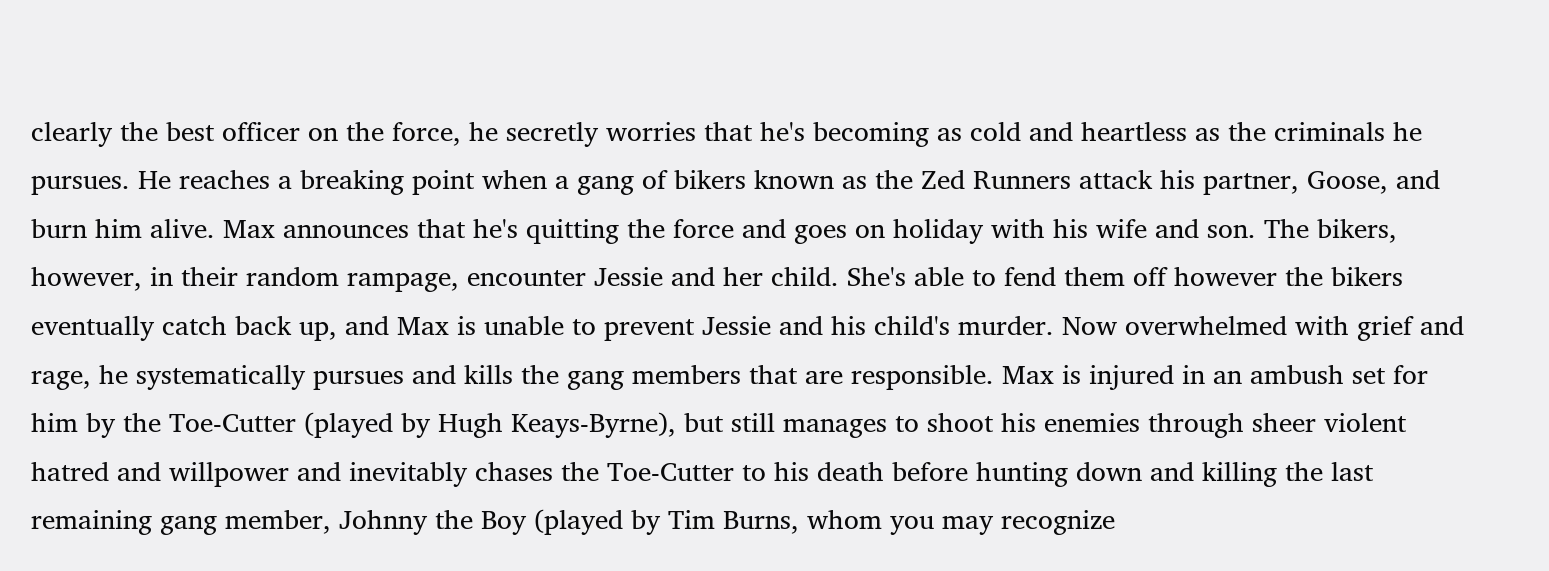clearly the best officer on the force, he secretly worries that he's becoming as cold and heartless as the criminals he pursues. He reaches a breaking point when a gang of bikers known as the Zed Runners attack his partner, Goose, and burn him alive. Max announces that he's quitting the force and goes on holiday with his wife and son. The bikers, however, in their random rampage, encounter Jessie and her child. She's able to fend them off however the bikers eventually catch back up, and Max is unable to prevent Jessie and his child's murder. Now overwhelmed with grief and rage, he systematically pursues and kills the gang members that are responsible. Max is injured in an ambush set for him by the Toe-Cutter (played by Hugh Keays-Byrne), but still manages to shoot his enemies through sheer violent hatred and willpower and inevitably chases the Toe-Cutter to his death before hunting down and killing the last remaining gang member, Johnny the Boy (played by Tim Burns, whom you may recognize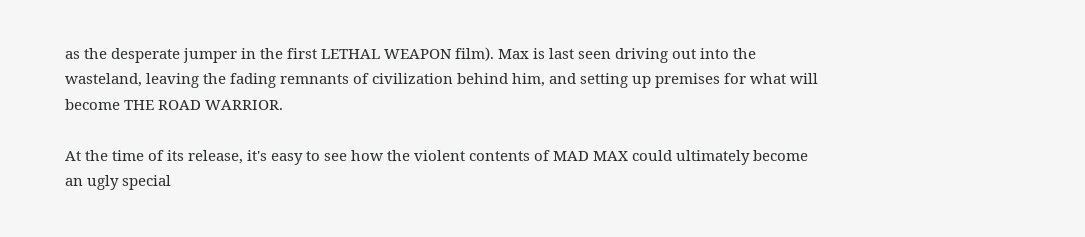as the desperate jumper in the first LETHAL WEAPON film). Max is last seen driving out into the wasteland, leaving the fading remnants of civilization behind him, and setting up premises for what will become THE ROAD WARRIOR.

At the time of its release, it's easy to see how the violent contents of MAD MAX could ultimately become an ugly special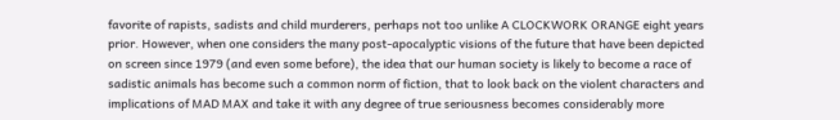favorite of rapists, sadists and child murderers, perhaps not too unlike A CLOCKWORK ORANGE eight years prior. However, when one considers the many post-apocalyptic visions of the future that have been depicted on screen since 1979 (and even some before), the idea that our human society is likely to become a race of sadistic animals has become such a common norm of fiction, that to look back on the violent characters and implications of MAD MAX and take it with any degree of true seriousness becomes considerably more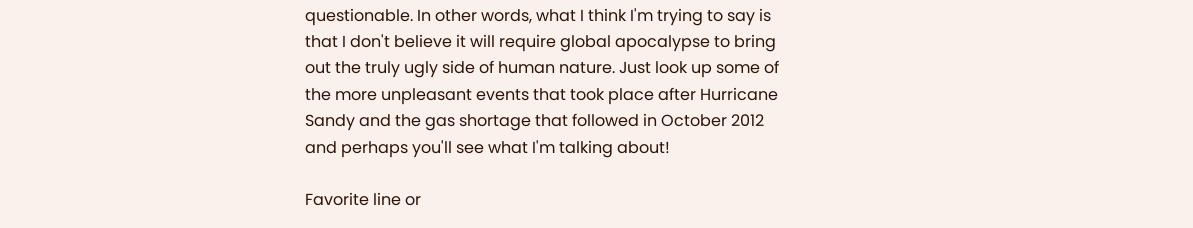questionable. In other words, what I think I'm trying to say is that I don't believe it will require global apocalypse to bring out the truly ugly side of human nature. Just look up some of the more unpleasant events that took place after Hurricane Sandy and the gas shortage that followed in October 2012 and perhaps you'll see what I'm talking about!

Favorite line or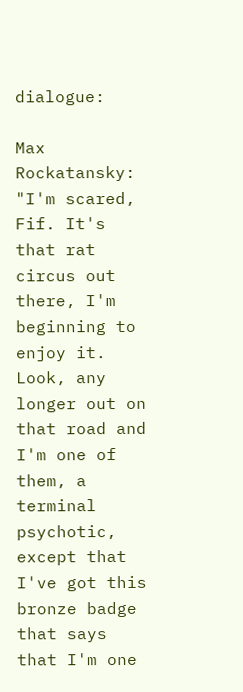dialogue:

Max Rockatansky: "I'm scared, Fif. It's that rat circus out there, I'm beginning to enjoy it. Look, any longer out on that road and I'm one of them, a terminal psychotic, except that I've got this bronze badge that says that I'm one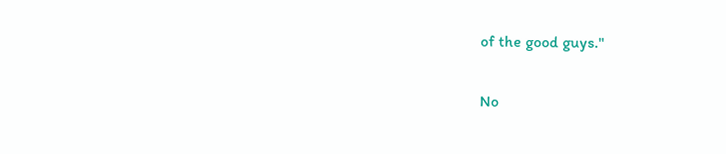of the good guys."

No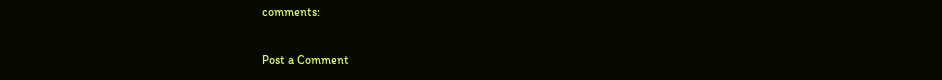comments:

Post a Comment